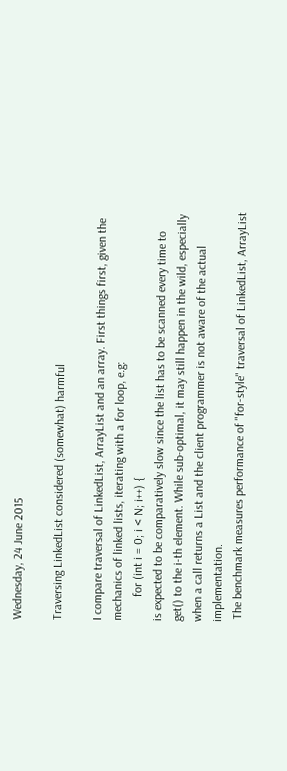Wednesday, 24 June 2015

Traversing LinkedList considered (somewhat) harmful

I compare traversal of LinkedList, ArrayList and an array. First things first, given the mechanics of linked lists, iterating with a for loop, e.g:
        for (int i = 0; i < N; i++) {
is expected to be comparatively slow since the list has to be scanned every time to get() to the i-th element. While sub-optimal, it may still happen in the wild, especially when a call returns a List and the client programmer is not aware of the actual implementation.
 The benchmark measures performance of "for-style" traversal of LinkedList, ArrayList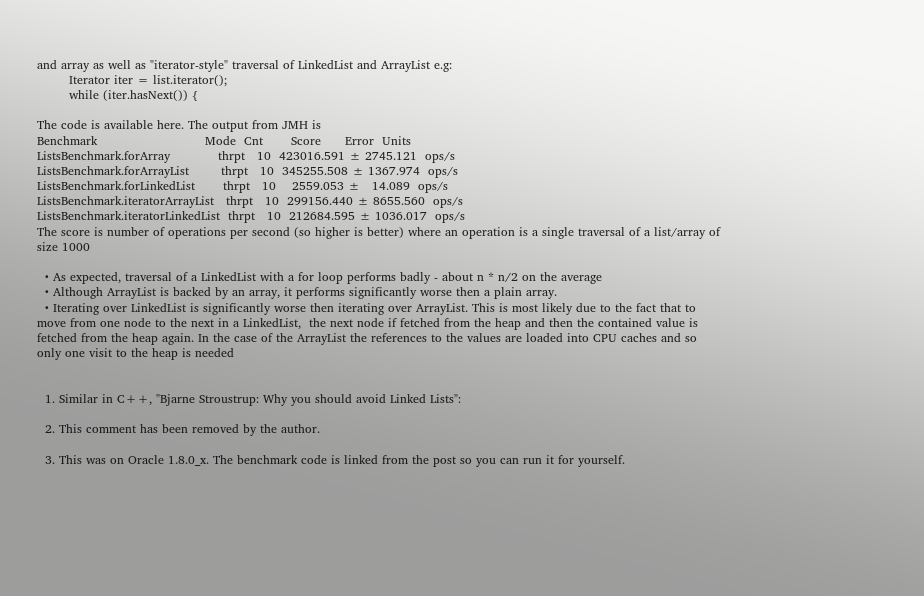and array as well as "iterator-style" traversal of LinkedList and ArrayList e.g:
        Iterator iter = list.iterator();
        while (iter.hasNext()) {

The code is available here. The output from JMH is
Benchmark                           Mode  Cnt       Score      Error  Units
ListsBenchmark.forArray            thrpt   10  423016.591 ± 2745.121  ops/s
ListsBenchmark.forArrayList        thrpt   10  345255.508 ± 1367.974  ops/s
ListsBenchmark.forLinkedList       thrpt   10    2559.053 ±   14.089  ops/s
ListsBenchmark.iteratorArrayList   thrpt   10  299156.440 ± 8655.560  ops/s
ListsBenchmark.iteratorLinkedList  thrpt   10  212684.595 ± 1036.017  ops/s
The score is number of operations per second (so higher is better) where an operation is a single traversal of a list/array of size 1000

  • As expected, traversal of a LinkedList with a for loop performs badly - about n * n/2 on the average
  • Although ArrayList is backed by an array, it performs significantly worse then a plain array.
  • Iterating over LinkedList is significantly worse then iterating over ArrayList. This is most likely due to the fact that to move from one node to the next in a LinkedList,  the next node if fetched from the heap and then the contained value is fetched from the heap again. In the case of the ArrayList the references to the values are loaded into CPU caches and so only one visit to the heap is needed


  1. Similar in C++, "Bjarne Stroustrup: Why you should avoid Linked Lists":

  2. This comment has been removed by the author.

  3. This was on Oracle 1.8.0_x. The benchmark code is linked from the post so you can run it for yourself.